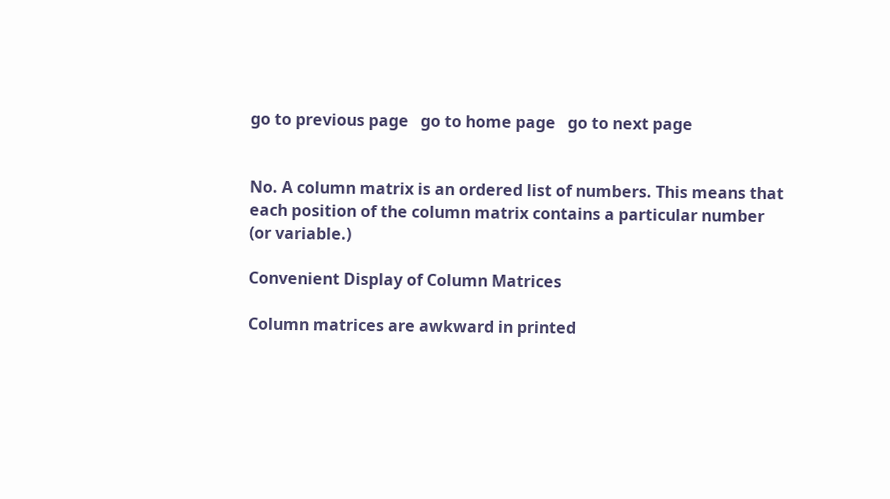go to previous page   go to home page   go to next page


No. A column matrix is an ordered list of numbers. This means that each position of the column matrix contains a particular number (or variable.)

Convenient Display of Column Matrices

Column matrices are awkward in printed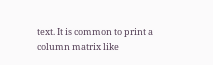text. It is common to print a column matrix like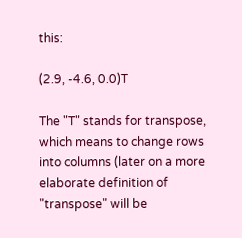this:

(2.9, -4.6, 0.0)T

The "T" stands for transpose, which means to change rows into columns (later on a more elaborate definition of "transpose" will be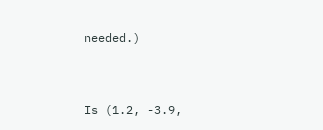needed.)


Is (1.2, -3.9,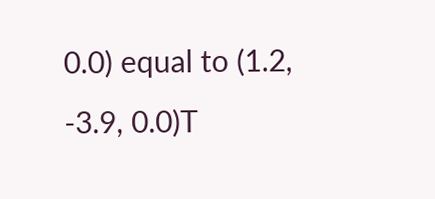0.0) equal to (1.2, -3.9, 0.0)T